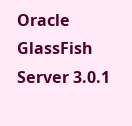Oracle GlassFish Server 3.0.1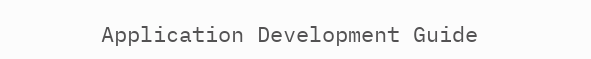Application Development Guide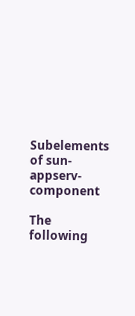Subelements of sun-appserv-component

The following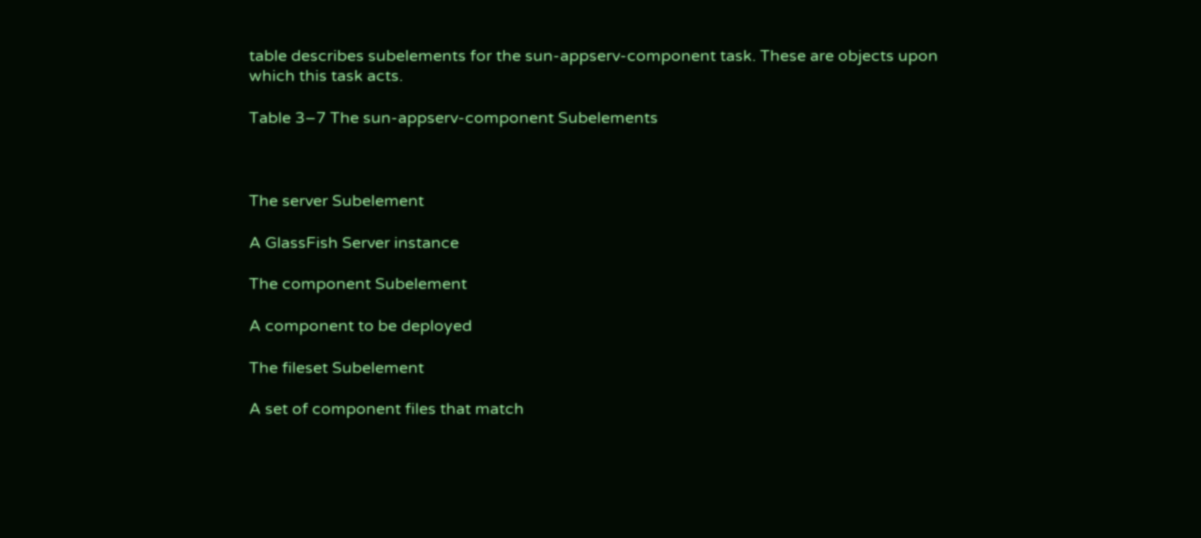table describes subelements for the sun-appserv-component task. These are objects upon which this task acts.

Table 3–7 The sun-appserv-component Subelements



The server Subelement

A GlassFish Server instance

The component Subelement

A component to be deployed

The fileset Subelement

A set of component files that match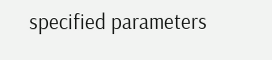specified parameters